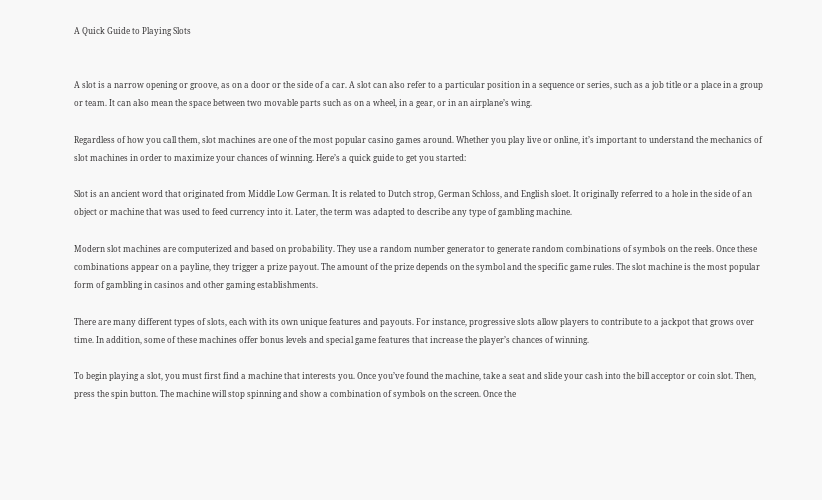A Quick Guide to Playing Slots


A slot is a narrow opening or groove, as on a door or the side of a car. A slot can also refer to a particular position in a sequence or series, such as a job title or a place in a group or team. It can also mean the space between two movable parts such as on a wheel, in a gear, or in an airplane’s wing.

Regardless of how you call them, slot machines are one of the most popular casino games around. Whether you play live or online, it’s important to understand the mechanics of slot machines in order to maximize your chances of winning. Here’s a quick guide to get you started:

Slot is an ancient word that originated from Middle Low German. It is related to Dutch strop, German Schloss, and English sloet. It originally referred to a hole in the side of an object or machine that was used to feed currency into it. Later, the term was adapted to describe any type of gambling machine.

Modern slot machines are computerized and based on probability. They use a random number generator to generate random combinations of symbols on the reels. Once these combinations appear on a payline, they trigger a prize payout. The amount of the prize depends on the symbol and the specific game rules. The slot machine is the most popular form of gambling in casinos and other gaming establishments.

There are many different types of slots, each with its own unique features and payouts. For instance, progressive slots allow players to contribute to a jackpot that grows over time. In addition, some of these machines offer bonus levels and special game features that increase the player’s chances of winning.

To begin playing a slot, you must first find a machine that interests you. Once you’ve found the machine, take a seat and slide your cash into the bill acceptor or coin slot. Then, press the spin button. The machine will stop spinning and show a combination of symbols on the screen. Once the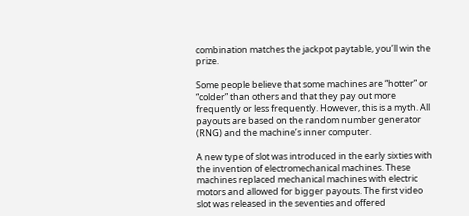combination matches the jackpot paytable, you’ll win the prize.

Some people believe that some machines are “hotter” or “colder” than others and that they pay out more frequently or less frequently. However, this is a myth. All payouts are based on the random number generator (RNG) and the machine’s inner computer.

A new type of slot was introduced in the early sixties with the invention of electromechanical machines. These machines replaced mechanical machines with electric motors and allowed for bigger payouts. The first video slot was released in the seventies and offered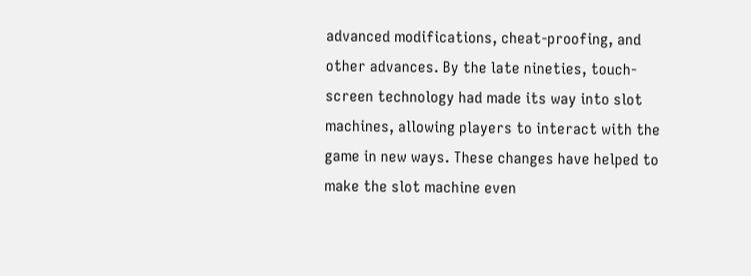advanced modifications, cheat-proofing, and other advances. By the late nineties, touch-screen technology had made its way into slot machines, allowing players to interact with the game in new ways. These changes have helped to make the slot machine even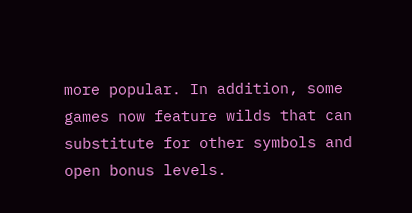more popular. In addition, some games now feature wilds that can substitute for other symbols and open bonus levels.